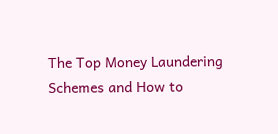The Top Money Laundering Schemes and How to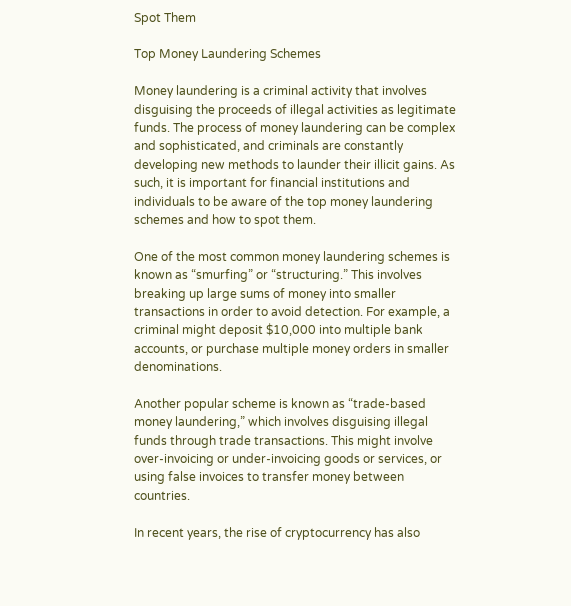Spot Them

Top Money Laundering Schemes

Money laundering is a criminal activity that involves disguising the proceeds of illegal activities as legitimate funds. The process of money laundering can be complex and sophisticated, and criminals are constantly developing new methods to launder their illicit gains. As such, it is important for financial institutions and individuals to be aware of the top money laundering schemes and how to spot them.

One of the most common money laundering schemes is known as “smurfing” or “structuring.” This involves breaking up large sums of money into smaller transactions in order to avoid detection. For example, a criminal might deposit $10,000 into multiple bank accounts, or purchase multiple money orders in smaller denominations.

Another popular scheme is known as “trade-based money laundering,” which involves disguising illegal funds through trade transactions. This might involve over-invoicing or under-invoicing goods or services, or using false invoices to transfer money between countries.

In recent years, the rise of cryptocurrency has also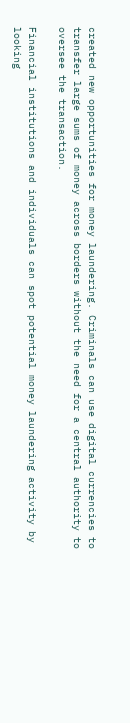created new opportunities for money laundering. Criminals can use digital currencies to transfer large sums of money across borders without the need for a central authority to oversee the transaction.

Financial institutions and individuals can spot potential money laundering activity by looking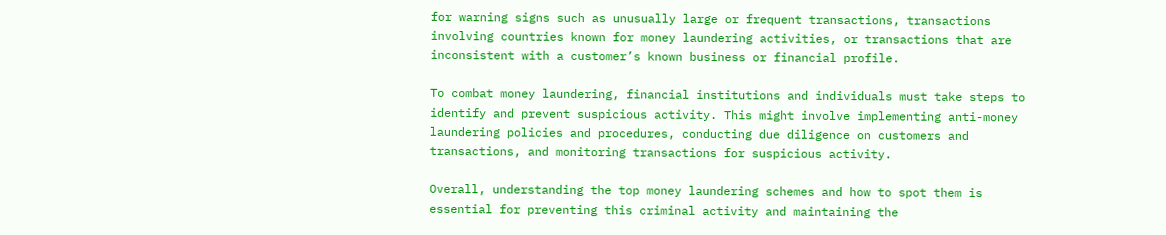for warning signs such as unusually large or frequent transactions, transactions involving countries known for money laundering activities, or transactions that are inconsistent with a customer’s known business or financial profile.

To combat money laundering, financial institutions and individuals must take steps to identify and prevent suspicious activity. This might involve implementing anti-money laundering policies and procedures, conducting due diligence on customers and transactions, and monitoring transactions for suspicious activity.

Overall, understanding the top money laundering schemes and how to spot them is essential for preventing this criminal activity and maintaining the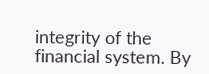integrity of the financial system. By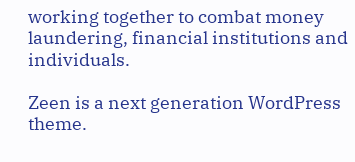working together to combat money laundering, financial institutions and individuals.

Zeen is a next generation WordPress theme.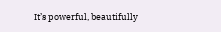It’s powerful, beautifully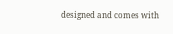designed and comes with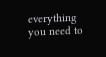everything you need to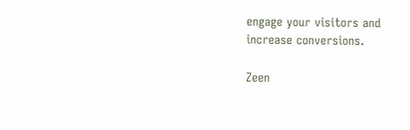engage your visitors and increase conversions.

Zeen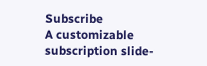Subscribe
A customizable subscription slide-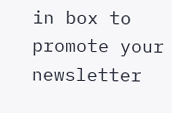in box to promote your newsletter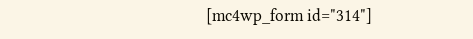[mc4wp_form id="314"]